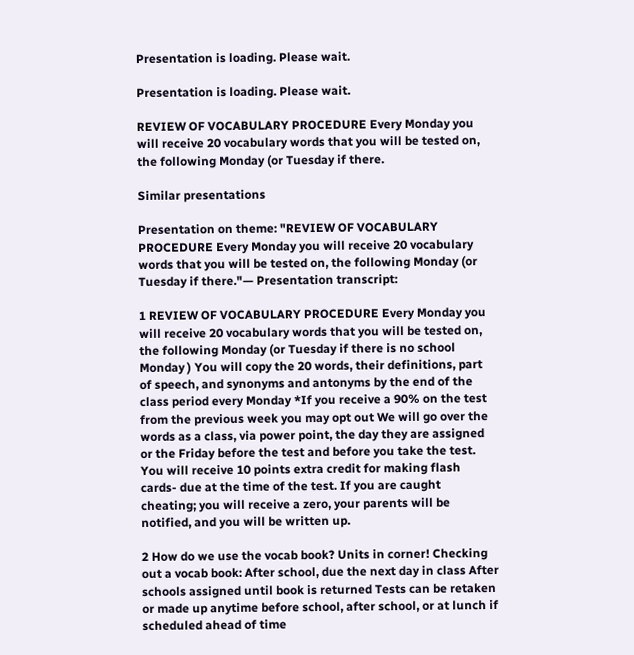Presentation is loading. Please wait.

Presentation is loading. Please wait.

REVIEW OF VOCABULARY PROCEDURE Every Monday you will receive 20 vocabulary words that you will be tested on, the following Monday (or Tuesday if there.

Similar presentations

Presentation on theme: "REVIEW OF VOCABULARY PROCEDURE Every Monday you will receive 20 vocabulary words that you will be tested on, the following Monday (or Tuesday if there."— Presentation transcript:

1 REVIEW OF VOCABULARY PROCEDURE Every Monday you will receive 20 vocabulary words that you will be tested on, the following Monday (or Tuesday if there is no school Monday ) You will copy the 20 words, their definitions, part of speech, and synonyms and antonyms by the end of the class period every Monday *If you receive a 90% on the test from the previous week you may opt out We will go over the words as a class, via power point, the day they are assigned or the Friday before the test and before you take the test. You will receive 10 points extra credit for making flash cards- due at the time of the test. If you are caught cheating; you will receive a zero, your parents will be notified, and you will be written up.

2 How do we use the vocab book? Units in corner! Checking out a vocab book: After school, due the next day in class After schools assigned until book is returned Tests can be retaken or made up anytime before school, after school, or at lunch if scheduled ahead of time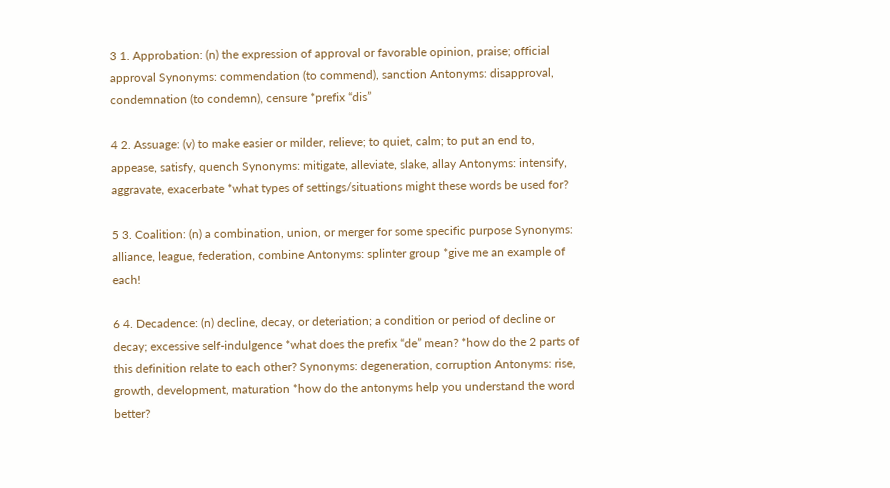3 1. Approbation: (n) the expression of approval or favorable opinion, praise; official approval Synonyms: commendation (to commend), sanction Antonyms: disapproval, condemnation (to condemn), censure *prefix “dis”

4 2. Assuage: (v) to make easier or milder, relieve; to quiet, calm; to put an end to, appease, satisfy, quench Synonyms: mitigate, alleviate, slake, allay Antonyms: intensify, aggravate, exacerbate *what types of settings/situations might these words be used for?

5 3. Coalition: (n) a combination, union, or merger for some specific purpose Synonyms: alliance, league, federation, combine Antonyms: splinter group *give me an example of each!

6 4. Decadence: (n) decline, decay, or deteriation; a condition or period of decline or decay; excessive self-indulgence *what does the prefix “de” mean? *how do the 2 parts of this definition relate to each other? Synonyms: degeneration, corruption Antonyms: rise, growth, development, maturation *how do the antonyms help you understand the word better?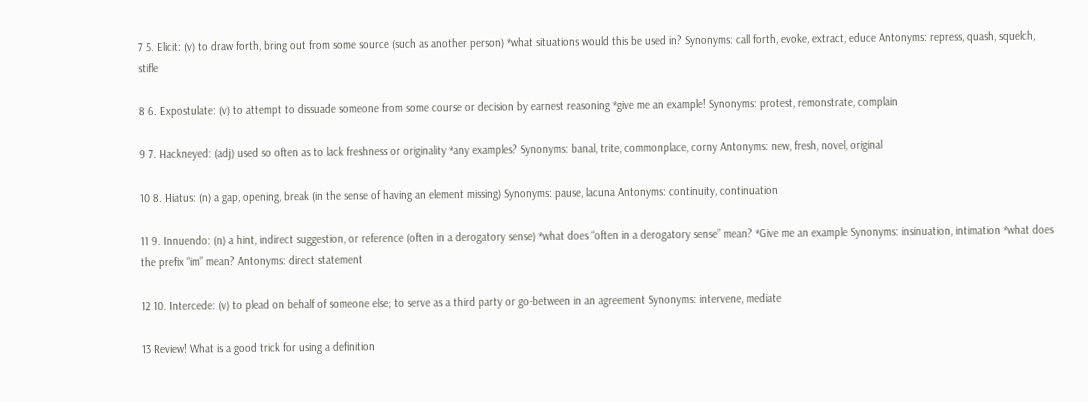7 5. Elicit: (v) to draw forth, bring out from some source (such as another person) *what situations would this be used in? Synonyms: call forth, evoke, extract, educe Antonyms: repress, quash, squelch, stifle

8 6. Expostulate: (v) to attempt to dissuade someone from some course or decision by earnest reasoning *give me an example! Synonyms: protest, remonstrate, complain

9 7. Hackneyed: (adj) used so often as to lack freshness or originality *any examples? Synonyms: banal, trite, commonplace, corny Antonyms: new, fresh, novel, original

10 8. Hiatus: (n) a gap, opening, break (in the sense of having an element missing) Synonyms: pause, lacuna Antonyms: continuity, continuation

11 9. Innuendo: (n) a hint, indirect suggestion, or reference (often in a derogatory sense) *what does “often in a derogatory sense” mean? *Give me an example Synonyms: insinuation, intimation *what does the prefix “im” mean? Antonyms: direct statement

12 10. Intercede: (v) to plead on behalf of someone else; to serve as a third party or go-between in an agreement Synonyms: intervene, mediate

13 Review! What is a good trick for using a definition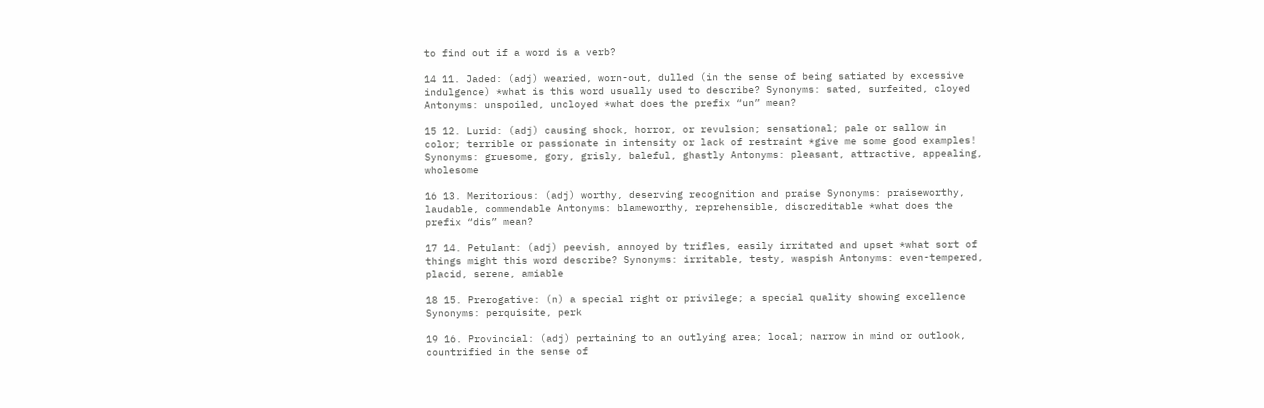to find out if a word is a verb?

14 11. Jaded: (adj) wearied, worn-out, dulled (in the sense of being satiated by excessive indulgence) *what is this word usually used to describe? Synonyms: sated, surfeited, cloyed Antonyms: unspoiled, uncloyed *what does the prefix “un” mean?

15 12. Lurid: (adj) causing shock, horror, or revulsion; sensational; pale or sallow in color; terrible or passionate in intensity or lack of restraint *give me some good examples! Synonyms: gruesome, gory, grisly, baleful, ghastly Antonyms: pleasant, attractive, appealing, wholesome

16 13. Meritorious: (adj) worthy, deserving recognition and praise Synonyms: praiseworthy, laudable, commendable Antonyms: blameworthy, reprehensible, discreditable *what does the prefix “dis” mean?

17 14. Petulant: (adj) peevish, annoyed by trifles, easily irritated and upset *what sort of things might this word describe? Synonyms: irritable, testy, waspish Antonyms: even-tempered, placid, serene, amiable

18 15. Prerogative: (n) a special right or privilege; a special quality showing excellence Synonyms: perquisite, perk

19 16. Provincial: (adj) pertaining to an outlying area; local; narrow in mind or outlook, countrified in the sense of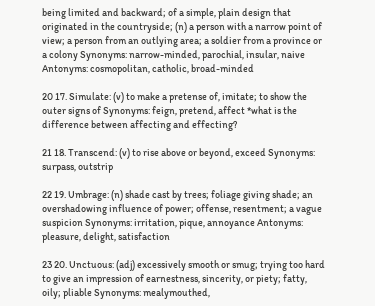being limited and backward; of a simple, plain design that originated in the countryside; (n) a person with a narrow point of view; a person from an outlying area; a soldier from a province or a colony Synonyms: narrow-minded, parochial, insular, naive Antonyms: cosmopolitan, catholic, broad-minded

20 17. Simulate: (v) to make a pretense of, imitate; to show the outer signs of Synonyms: feign, pretend, affect *what is the difference between affecting and effecting?

21 18. Transcend: (v) to rise above or beyond, exceed Synonyms: surpass, outstrip

22 19. Umbrage: (n) shade cast by trees; foliage giving shade; an overshadowing influence of power; offense, resentment; a vague suspicion Synonyms: irritation, pique, annoyance Antonyms: pleasure, delight, satisfaction

23 20. Unctuous: (adj) excessively smooth or smug; trying too hard to give an impression of earnestness, sincerity, or piety; fatty, oily; pliable Synonyms: mealymouthed,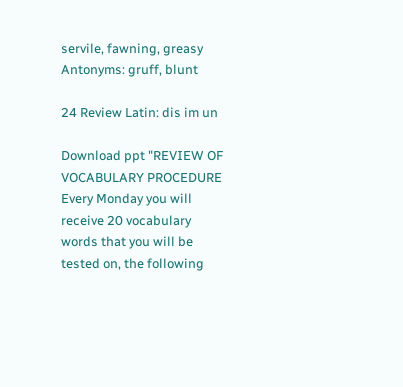servile, fawning, greasy Antonyms: gruff, blunt

24 Review Latin: dis im un

Download ppt "REVIEW OF VOCABULARY PROCEDURE Every Monday you will receive 20 vocabulary words that you will be tested on, the following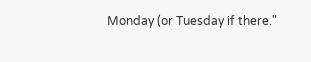Monday (or Tuesday if there."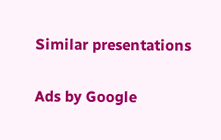Similar presentations

Ads by Google